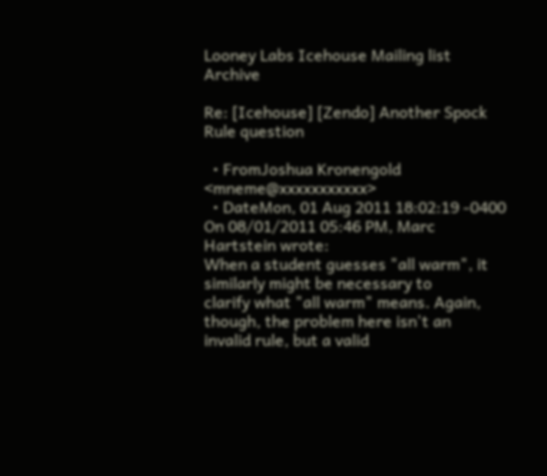Looney Labs Icehouse Mailing list Archive

Re: [Icehouse] [Zendo] Another Spock Rule question

  • FromJoshua Kronengold <mneme@xxxxxxxxxxx>
  • DateMon, 01 Aug 2011 18:02:19 -0400
On 08/01/2011 05:46 PM, Marc Hartstein wrote:
When a student guesses "all warm", it similarly might be necessary to
clarify what "all warm" means. Again, though, the problem here isn't an
invalid rule, but a valid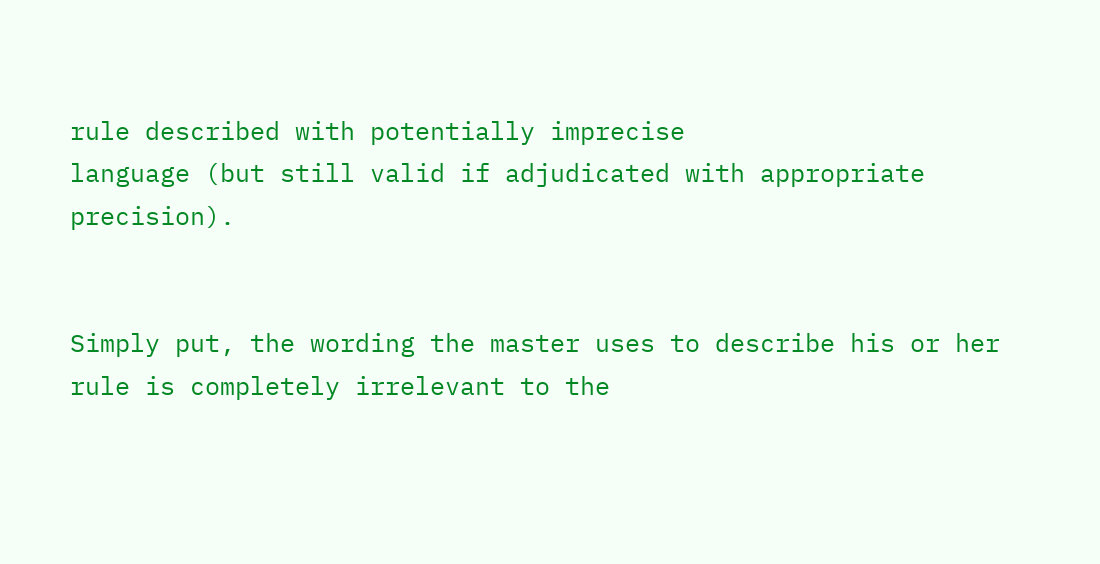rule described with potentially imprecise
language (but still valid if adjudicated with appropriate precision).


Simply put, the wording the master uses to describe his or her rule is completely irrelevant to the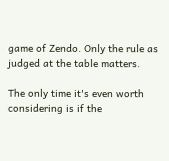game of Zendo. Only the rule as judged at the table matters.

The only time it's even worth considering is if the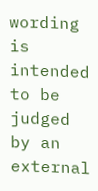wording is intended to be judged by an external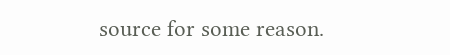source for some reason.